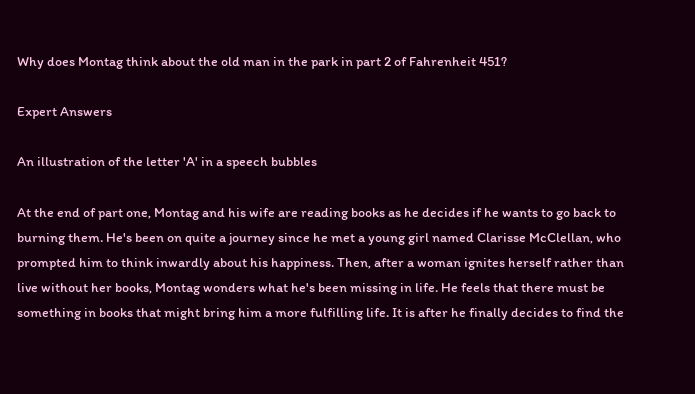Why does Montag think about the old man in the park in part 2 of Fahrenheit 451?

Expert Answers

An illustration of the letter 'A' in a speech bubbles

At the end of part one, Montag and his wife are reading books as he decides if he wants to go back to burning them. He's been on quite a journey since he met a young girl named Clarisse McClellan, who prompted him to think inwardly about his happiness. Then, after a woman ignites herself rather than live without her books, Montag wonders what he's been missing in life. He feels that there must be something in books that might bring him a more fulfilling life. It is after he finally decides to find the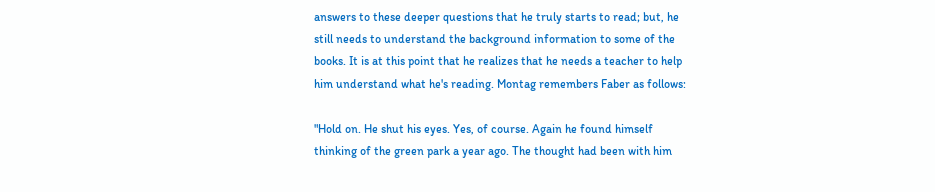answers to these deeper questions that he truly starts to read; but, he still needs to understand the background information to some of the books. It is at this point that he realizes that he needs a teacher to help him understand what he's reading. Montag remembers Faber as follows:

"Hold on. He shut his eyes. Yes, of course. Again he found himself thinking of the green park a year ago. The thought had been with him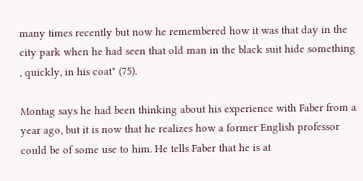many times recently but now he remembered how it was that day in the city park when he had seen that old man in the black suit hide something , quickly, in his coat" (75).

Montag says he had been thinking about his experience with Faber from a year ago, but it is now that he realizes how a former English professor could be of some use to him. He tells Faber that he is at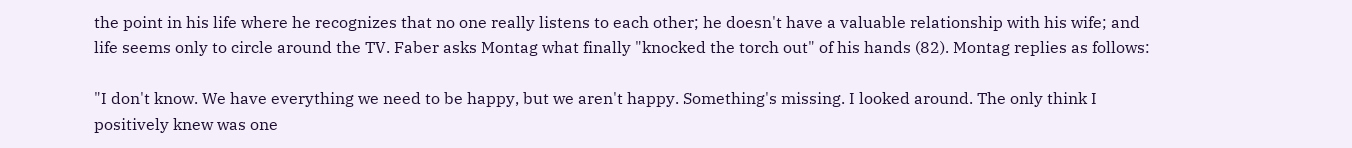the point in his life where he recognizes that no one really listens to each other; he doesn't have a valuable relationship with his wife; and life seems only to circle around the TV. Faber asks Montag what finally "knocked the torch out" of his hands (82). Montag replies as follows:

"I don't know. We have everything we need to be happy, but we aren't happy. Something's missing. I looked around. The only think I positively knew was one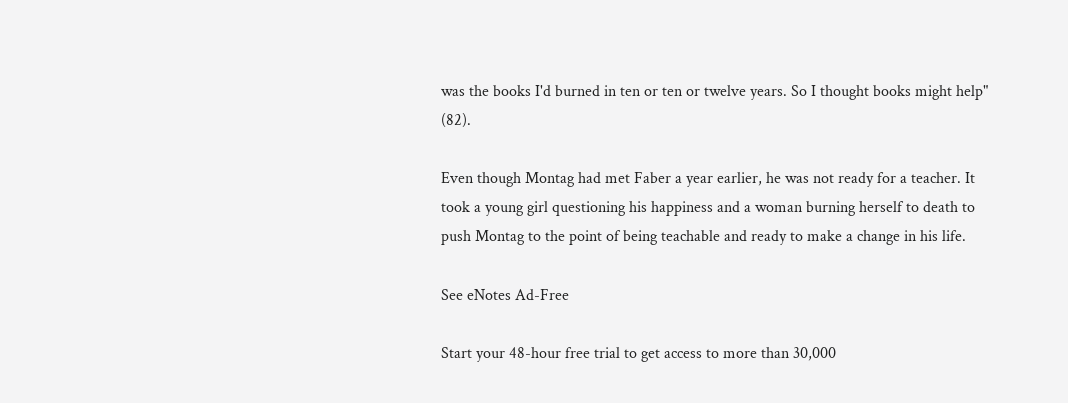was the books I'd burned in ten or ten or twelve years. So I thought books might help" (82).

Even though Montag had met Faber a year earlier, he was not ready for a teacher. It took a young girl questioning his happiness and a woman burning herself to death to push Montag to the point of being teachable and ready to make a change in his life.

See eNotes Ad-Free

Start your 48-hour free trial to get access to more than 30,000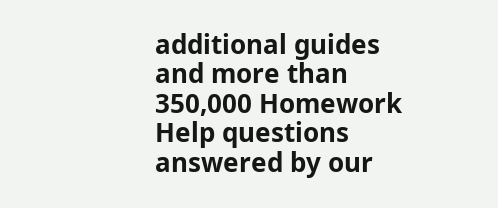additional guides and more than 350,000 Homework Help questions answered by our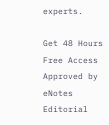experts.

Get 48 Hours Free Access
Approved by eNotes Editorial